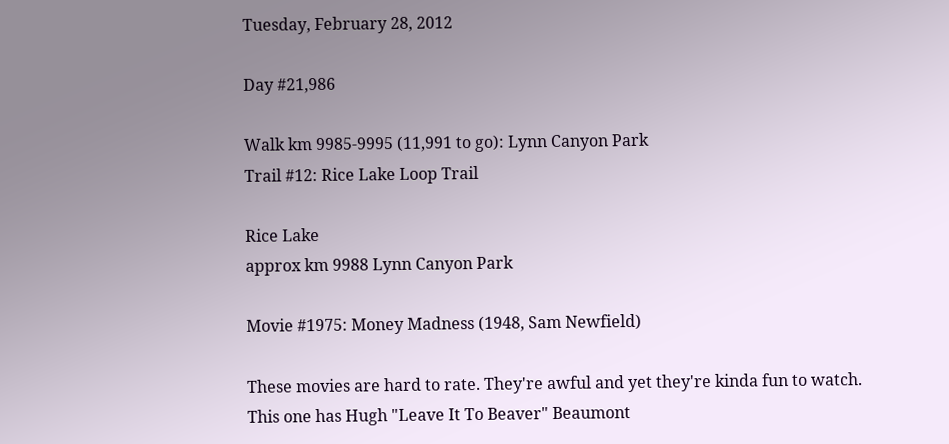Tuesday, February 28, 2012

Day #21,986

Walk km 9985-9995 (11,991 to go): Lynn Canyon Park
Trail #12: Rice Lake Loop Trail

Rice Lake
approx km 9988 Lynn Canyon Park

Movie #1975: Money Madness (1948, Sam Newfield)

These movies are hard to rate. They're awful and yet they're kinda fun to watch. This one has Hugh "Leave It To Beaver" Beaumont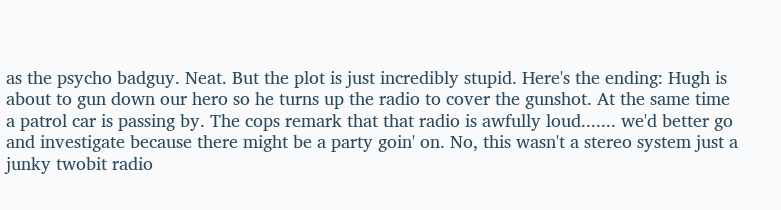as the psycho badguy. Neat. But the plot is just incredibly stupid. Here's the ending: Hugh is about to gun down our hero so he turns up the radio to cover the gunshot. At the same time a patrol car is passing by. The cops remark that that radio is awfully loud....... we'd better go and investigate because there might be a party goin' on. No, this wasn't a stereo system just a junky twobit radio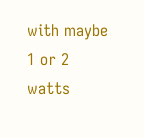with maybe 1 or 2 watts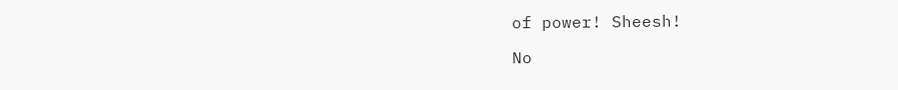of power! Sheesh!

No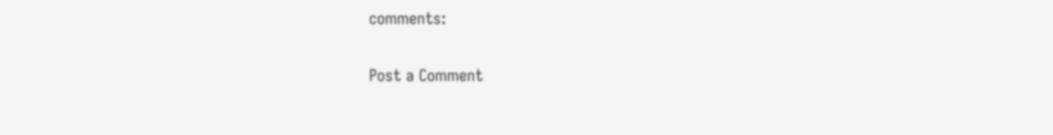comments:

Post a Comment